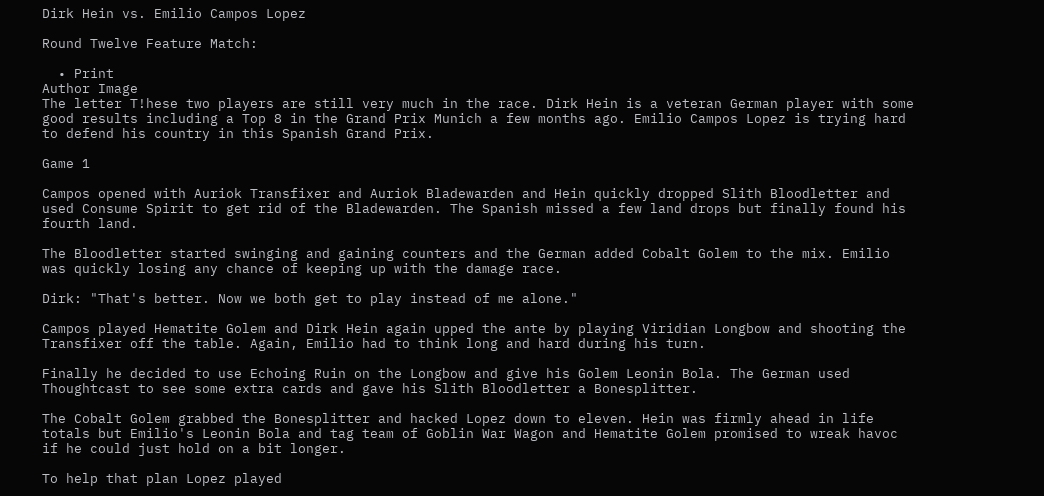Dirk Hein vs. Emilio Campos Lopez

Round Twelve Feature Match:

  • Print
Author Image
The letter T!hese two players are still very much in the race. Dirk Hein is a veteran German player with some good results including a Top 8 in the Grand Prix Munich a few months ago. Emilio Campos Lopez is trying hard to defend his country in this Spanish Grand Prix.

Game 1

Campos opened with Auriok Transfixer and Auriok Bladewarden and Hein quickly dropped Slith Bloodletter and used Consume Spirit to get rid of the Bladewarden. The Spanish missed a few land drops but finally found his fourth land.

The Bloodletter started swinging and gaining counters and the German added Cobalt Golem to the mix. Emilio was quickly losing any chance of keeping up with the damage race.

Dirk: "That's better. Now we both get to play instead of me alone."

Campos played Hematite Golem and Dirk Hein again upped the ante by playing Viridian Longbow and shooting the Transfixer off the table. Again, Emilio had to think long and hard during his turn.

Finally he decided to use Echoing Ruin on the Longbow and give his Golem Leonin Bola. The German used Thoughtcast to see some extra cards and gave his Slith Bloodletter a Bonesplitter.

The Cobalt Golem grabbed the Bonesplitter and hacked Lopez down to eleven. Hein was firmly ahead in life totals but Emilio's Leonin Bola and tag team of Goblin War Wagon and Hematite Golem promised to wreak havoc if he could just hold on a bit longer.

To help that plan Lopez played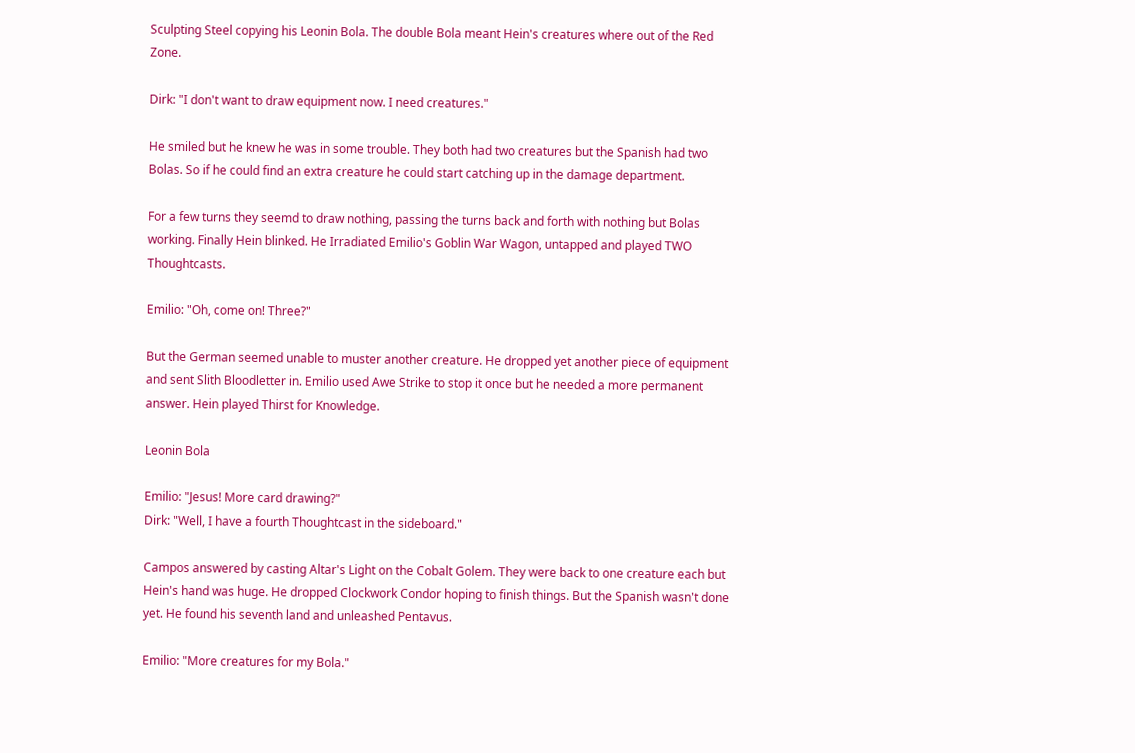Sculpting Steel copying his Leonin Bola. The double Bola meant Hein's creatures where out of the Red Zone.

Dirk: "I don't want to draw equipment now. I need creatures."

He smiled but he knew he was in some trouble. They both had two creatures but the Spanish had two Bolas. So if he could find an extra creature he could start catching up in the damage department.

For a few turns they seemd to draw nothing, passing the turns back and forth with nothing but Bolas working. Finally Hein blinked. He Irradiated Emilio's Goblin War Wagon, untapped and played TWO Thoughtcasts.

Emilio: "Oh, come on! Three?"

But the German seemed unable to muster another creature. He dropped yet another piece of equipment and sent Slith Bloodletter in. Emilio used Awe Strike to stop it once but he needed a more permanent answer. Hein played Thirst for Knowledge.

Leonin Bola

Emilio: "Jesus! More card drawing?"
Dirk: "Well, I have a fourth Thoughtcast in the sideboard."

Campos answered by casting Altar's Light on the Cobalt Golem. They were back to one creature each but Hein's hand was huge. He dropped Clockwork Condor hoping to finish things. But the Spanish wasn't done yet. He found his seventh land and unleashed Pentavus.

Emilio: "More creatures for my Bola."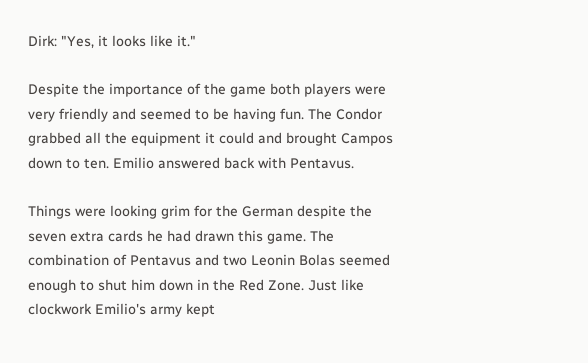Dirk: "Yes, it looks like it."

Despite the importance of the game both players were very friendly and seemed to be having fun. The Condor grabbed all the equipment it could and brought Campos down to ten. Emilio answered back with Pentavus.

Things were looking grim for the German despite the seven extra cards he had drawn this game. The combination of Pentavus and two Leonin Bolas seemed enough to shut him down in the Red Zone. Just like clockwork Emilio's army kept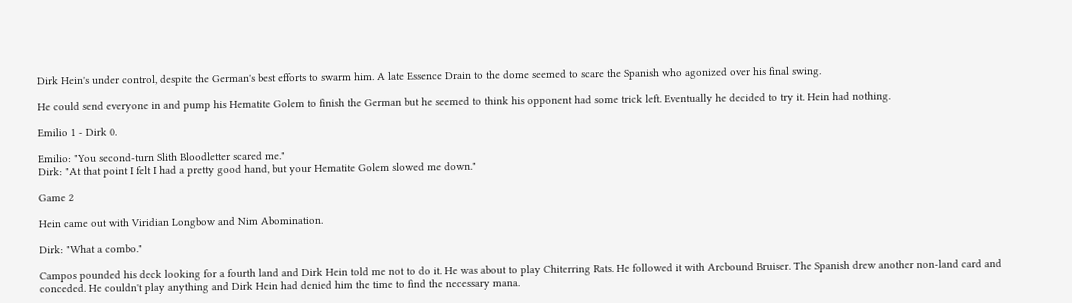Dirk Hein's under control, despite the German's best efforts to swarm him. A late Essence Drain to the dome seemed to scare the Spanish who agonized over his final swing.

He could send everyone in and pump his Hematite Golem to finish the German but he seemed to think his opponent had some trick left. Eventually he decided to try it. Hein had nothing.

Emilio 1 - Dirk 0.

Emilio: "You second-turn Slith Bloodletter scared me."
Dirk: "At that point I felt I had a pretty good hand, but your Hematite Golem slowed me down."

Game 2

Hein came out with Viridian Longbow and Nim Abomination.

Dirk: "What a combo."

Campos pounded his deck looking for a fourth land and Dirk Hein told me not to do it. He was about to play Chiterring Rats. He followed it with Arcbound Bruiser. The Spanish drew another non-land card and conceded. He couldn't play anything and Dirk Hein had denied him the time to find the necessary mana.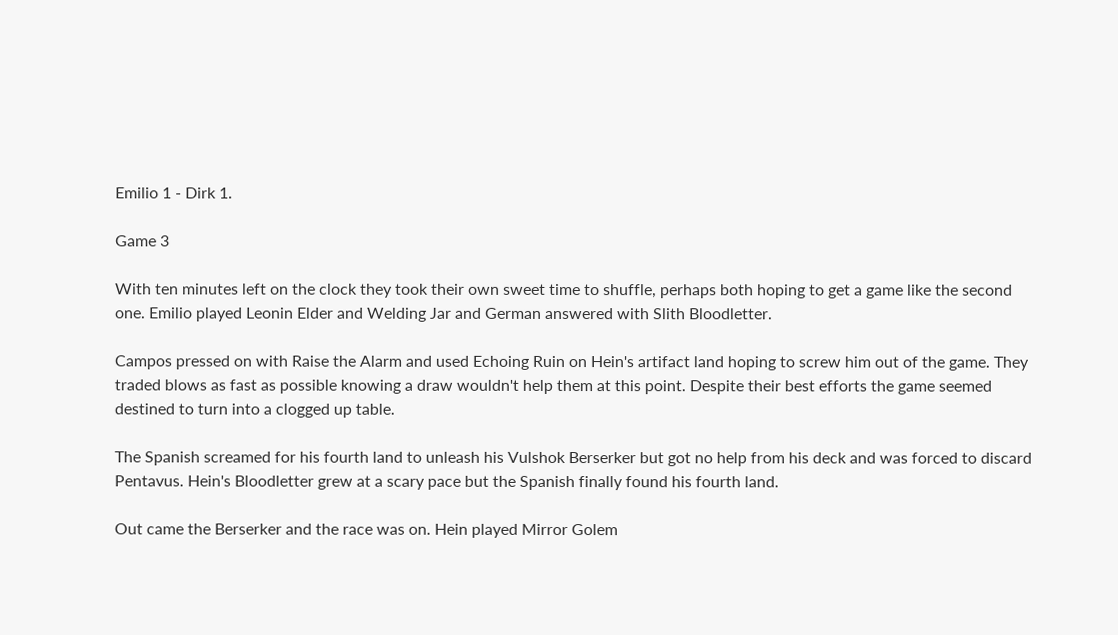Emilio 1 - Dirk 1.

Game 3

With ten minutes left on the clock they took their own sweet time to shuffle, perhaps both hoping to get a game like the second one. Emilio played Leonin Elder and Welding Jar and German answered with Slith Bloodletter.

Campos pressed on with Raise the Alarm and used Echoing Ruin on Hein's artifact land hoping to screw him out of the game. They traded blows as fast as possible knowing a draw wouldn't help them at this point. Despite their best efforts the game seemed destined to turn into a clogged up table.

The Spanish screamed for his fourth land to unleash his Vulshok Berserker but got no help from his deck and was forced to discard Pentavus. Hein's Bloodletter grew at a scary pace but the Spanish finally found his fourth land.

Out came the Berserker and the race was on. Hein played Mirror Golem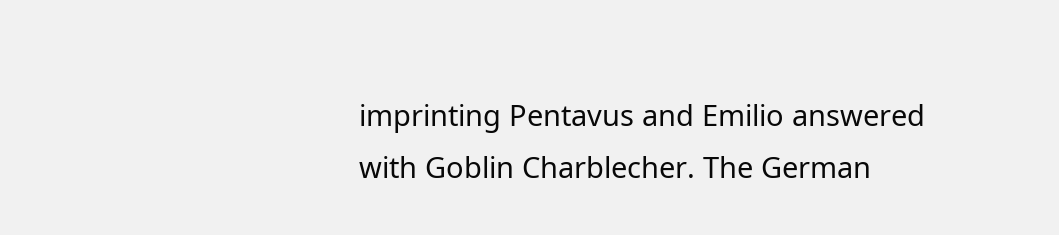imprinting Pentavus and Emilio answered with Goblin Charblecher. The German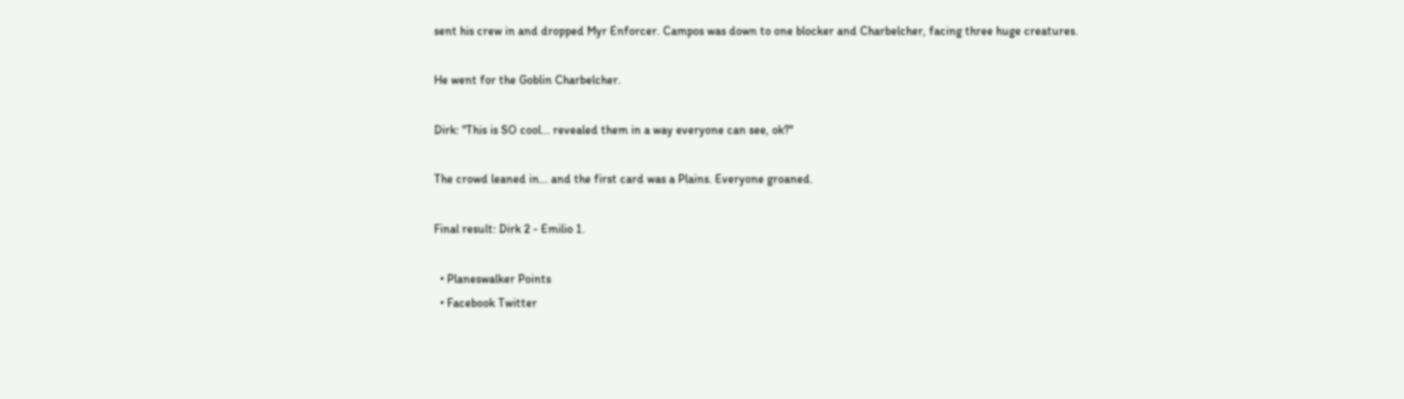sent his crew in and dropped Myr Enforcer. Campos was down to one blocker and Charbelcher, facing three huge creatures.

He went for the Goblin Charbelcher.

Dirk: "This is SO cool... revealed them in a way everyone can see, ok?"

The crowd leaned in... and the first card was a Plains. Everyone groaned.

Final result: Dirk 2 - Emilio 1.

  • Planeswalker Points
  • Facebook Twitter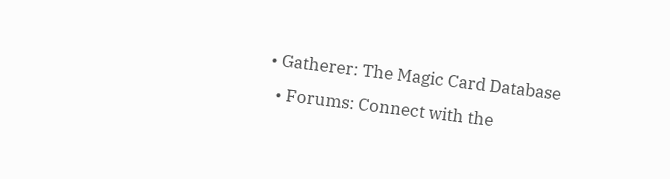• Gatherer: The Magic Card Database
  • Forums: Connect with the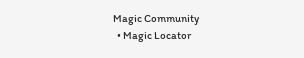Magic Community
  • Magic Locator